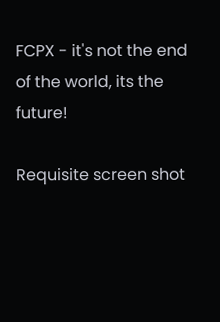FCPX - it's not the end of the world, its the future!

Requisite screen shot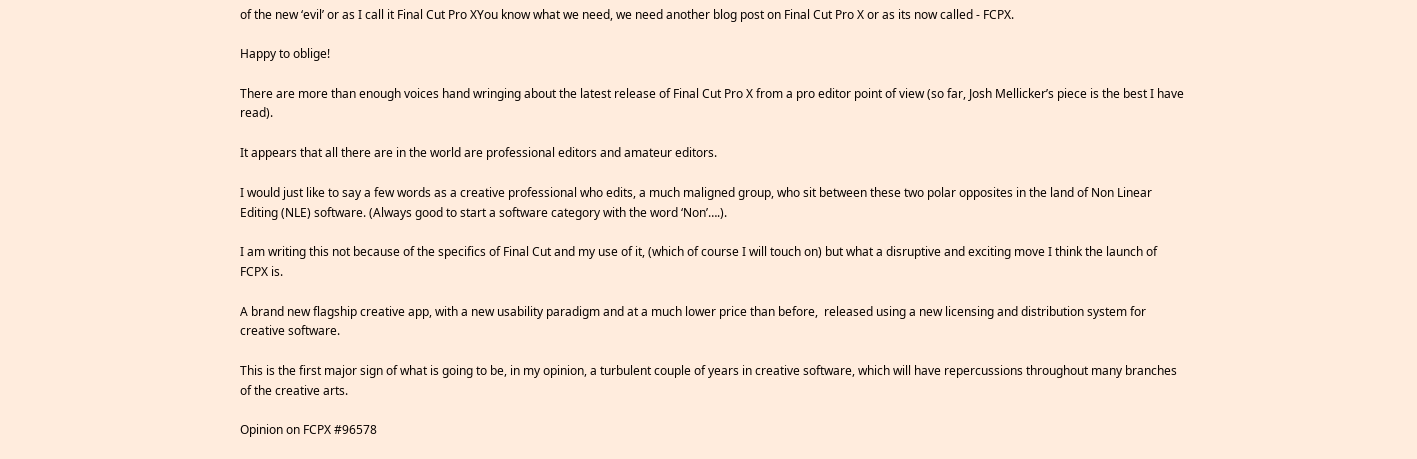of the new ‘evil’ or as I call it Final Cut Pro XYou know what we need, we need another blog post on Final Cut Pro X or as its now called - FCPX.

Happy to oblige!

There are more than enough voices hand wringing about the latest release of Final Cut Pro X from a pro editor point of view (so far, Josh Mellicker’s piece is the best I have read).

It appears that all there are in the world are professional editors and amateur editors.

I would just like to say a few words as a creative professional who edits, a much maligned group, who sit between these two polar opposites in the land of Non Linear Editing (NLE) software. (Always good to start a software category with the word ‘Non’….).

I am writing this not because of the specifics of Final Cut and my use of it, (which of course I will touch on) but what a disruptive and exciting move I think the launch of FCPX is.

A brand new flagship creative app, with a new usability paradigm and at a much lower price than before,  released using a new licensing and distribution system for creative software.

This is the first major sign of what is going to be, in my opinion, a turbulent couple of years in creative software, which will have repercussions throughout many branches of the creative arts.

Opinion on FCPX #96578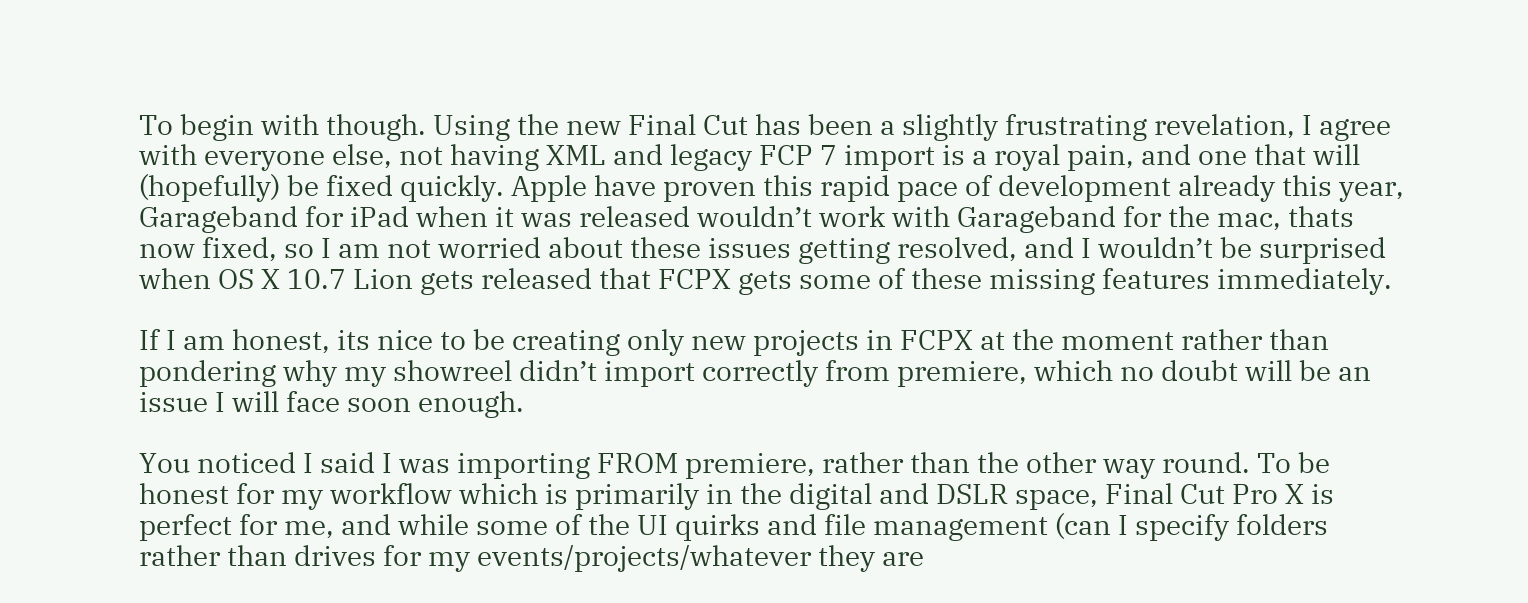To begin with though. Using the new Final Cut has been a slightly frustrating revelation, I agree with everyone else, not having XML and legacy FCP 7 import is a royal pain, and one that will (hopefully) be fixed quickly. Apple have proven this rapid pace of development already this year, Garageband for iPad when it was released wouldn’t work with Garageband for the mac, thats now fixed, so I am not worried about these issues getting resolved, and I wouldn’t be surprised when OS X 10.7 Lion gets released that FCPX gets some of these missing features immediately.

If I am honest, its nice to be creating only new projects in FCPX at the moment rather than pondering why my showreel didn’t import correctly from premiere, which no doubt will be an issue I will face soon enough.

You noticed I said I was importing FROM premiere, rather than the other way round. To be honest for my workflow which is primarily in the digital and DSLR space, Final Cut Pro X is perfect for me, and while some of the UI quirks and file management (can I specify folders rather than drives for my events/projects/whatever they are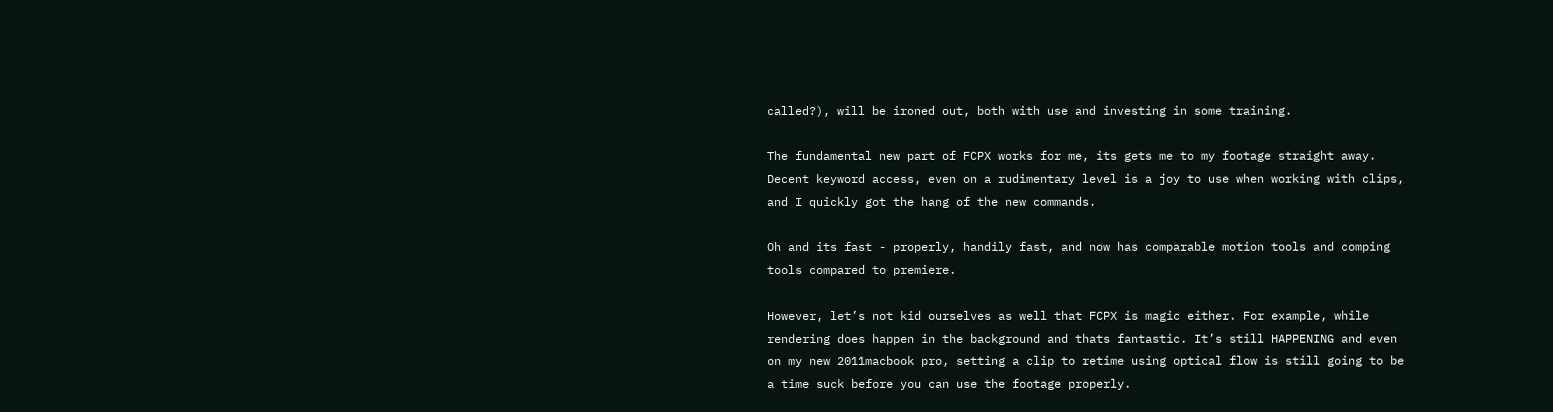called?), will be ironed out, both with use and investing in some training.

The fundamental new part of FCPX works for me, its gets me to my footage straight away. Decent keyword access, even on a rudimentary level is a joy to use when working with clips, and I quickly got the hang of the new commands.

Oh and its fast - properly, handily fast, and now has comparable motion tools and comping tools compared to premiere.

However, let’s not kid ourselves as well that FCPX is magic either. For example, while rendering does happen in the background and thats fantastic. It’s still HAPPENING and even on my new 2011macbook pro, setting a clip to retime using optical flow is still going to be a time suck before you can use the footage properly.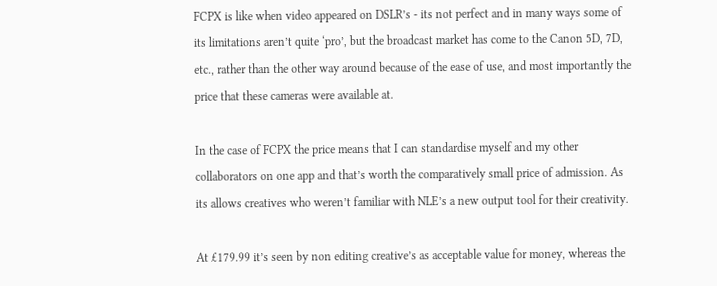FCPX is like when video appeared on DSLR’s - its not perfect and in many ways some of its limitations aren’t quite ‘pro’, but the broadcast market has come to the Canon 5D, 7D, etc., rather than the other way around because of the ease of use, and most importantly the price that these cameras were available at.

In the case of FCPX the price means that I can standardise myself and my other collaborators on one app and that’s worth the comparatively small price of admission. As its allows creatives who weren’t familiar with NLE’s a new output tool for their creativity.

At £179.99 it’s seen by non editing creative’s as acceptable value for money, whereas the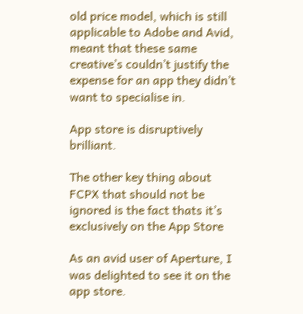old price model, which is still applicable to Adobe and Avid, meant that these same creative’s couldn’t justify the expense for an app they didn’t want to specialise in.

App store is disruptively brilliant.

The other key thing about FCPX that should not be ignored is the fact thats it’s exclusively on the App Store

As an avid user of Aperture, I was delighted to see it on the app store.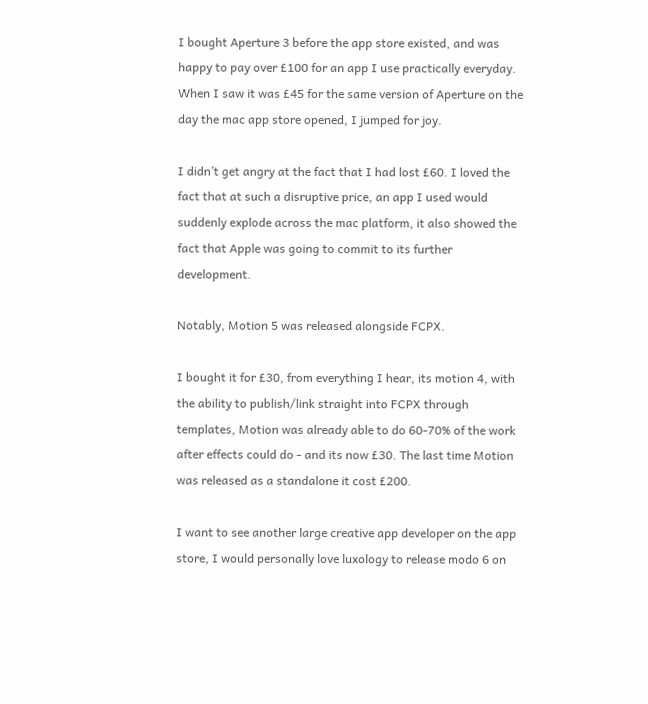I bought Aperture 3 before the app store existed, and was happy to pay over £100 for an app I use practically everyday. When I saw it was £45 for the same version of Aperture on the day the mac app store opened, I jumped for joy.

I didn’t get angry at the fact that I had lost £60. I loved the fact that at such a disruptive price, an app I used would suddenly explode across the mac platform, it also showed the fact that Apple was going to commit to its further development.

Notably, Motion 5 was released alongside FCPX.

I bought it for £30, from everything I hear, its motion 4, with the ability to publish/link straight into FCPX through templates, Motion was already able to do 60-70% of the work after effects could do - and its now £30. The last time Motion was released as a standalone it cost £200.

I want to see another large creative app developer on the app store, I would personally love luxology to release modo 6 on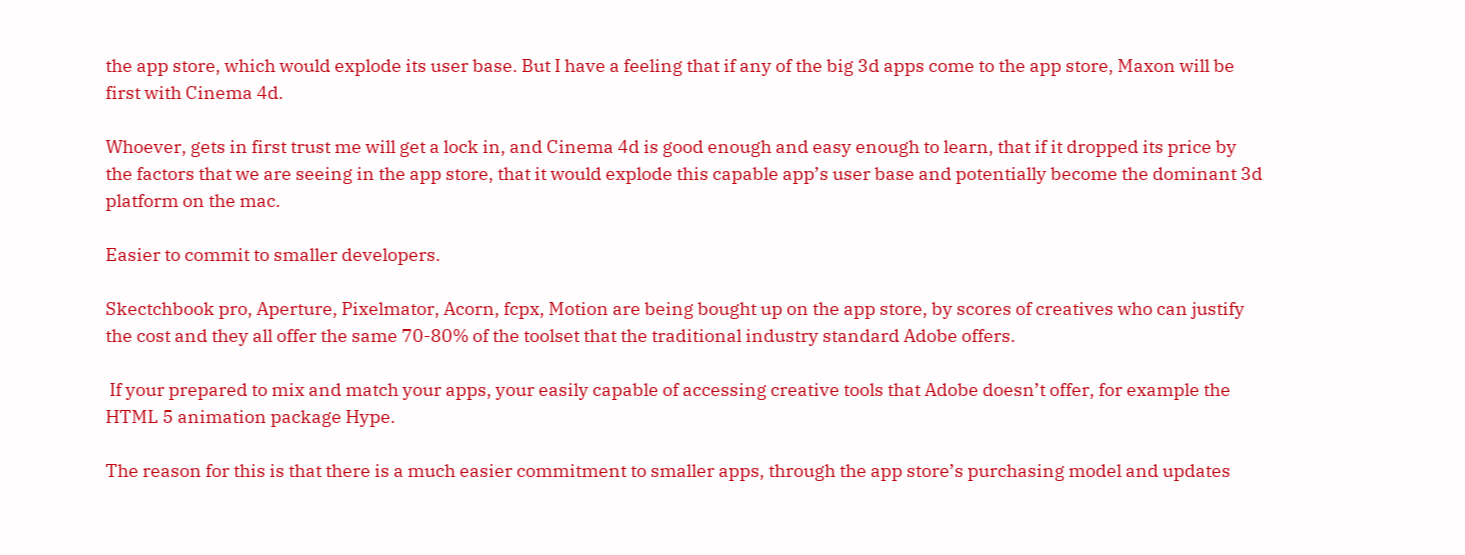the app store, which would explode its user base. But I have a feeling that if any of the big 3d apps come to the app store, Maxon will be first with Cinema 4d.

Whoever, gets in first trust me will get a lock in, and Cinema 4d is good enough and easy enough to learn, that if it dropped its price by the factors that we are seeing in the app store, that it would explode this capable app’s user base and potentially become the dominant 3d platform on the mac.

Easier to commit to smaller developers.

Skectchbook pro, Aperture, Pixelmator, Acorn, fcpx, Motion are being bought up on the app store, by scores of creatives who can justify the cost and they all offer the same 70-80% of the toolset that the traditional industry standard Adobe offers.

 If your prepared to mix and match your apps, your easily capable of accessing creative tools that Adobe doesn’t offer, for example the HTML 5 animation package Hype.

The reason for this is that there is a much easier commitment to smaller apps, through the app store’s purchasing model and updates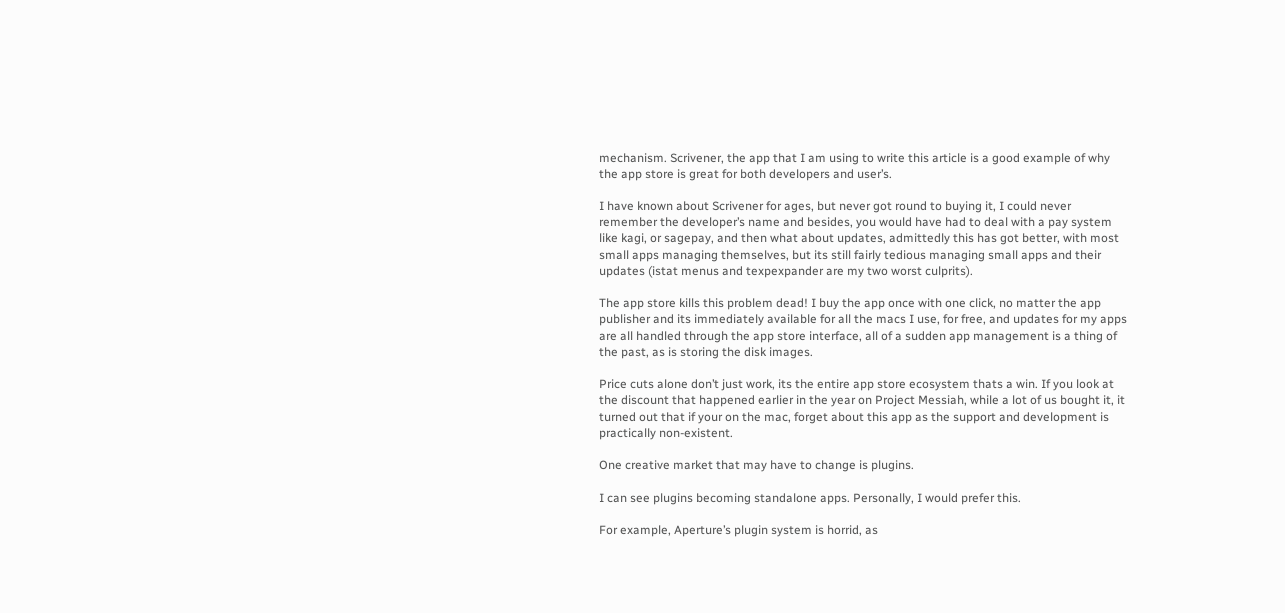mechanism. Scrivener, the app that I am using to write this article is a good example of why the app store is great for both developers and user’s.

I have known about Scrivener for ages, but never got round to buying it, I could never remember the developer’s name and besides, you would have had to deal with a pay system like kagi, or sagepay, and then what about updates, admittedly this has got better, with most small apps managing themselves, but its still fairly tedious managing small apps and their updates (istat menus and texpexpander are my two worst culprits).

The app store kills this problem dead! I buy the app once with one click, no matter the app publisher and its immediately available for all the macs I use, for free, and updates for my apps are all handled through the app store interface, all of a sudden app management is a thing of the past, as is storing the disk images.

Price cuts alone don’t just work, its the entire app store ecosystem thats a win. If you look at the discount that happened earlier in the year on Project Messiah, while a lot of us bought it, it turned out that if your on the mac, forget about this app as the support and development is practically non-existent.

One creative market that may have to change is plugins.

I can see plugins becoming standalone apps. Personally, I would prefer this.

For example, Aperture’s plugin system is horrid, as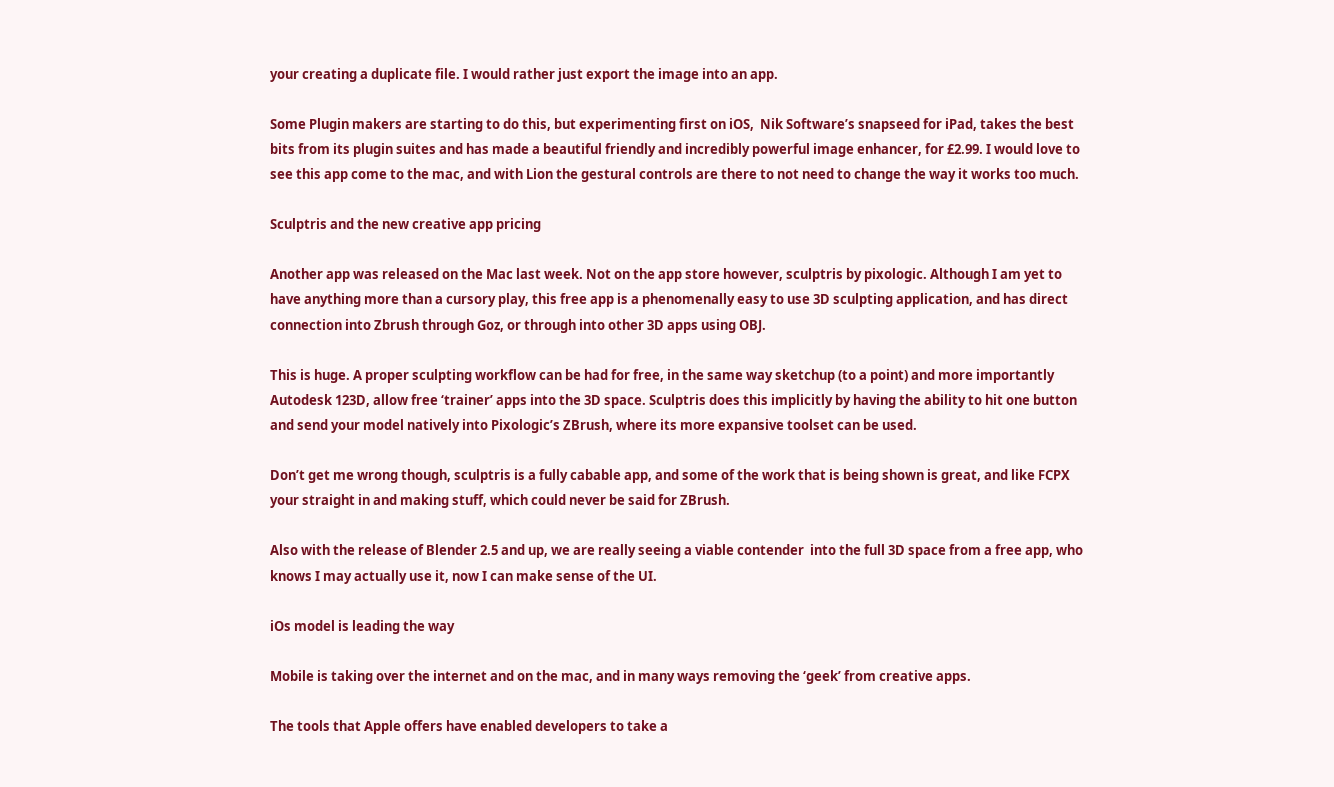your creating a duplicate file. I would rather just export the image into an app.

Some Plugin makers are starting to do this, but experimenting first on iOS,  Nik Software’s snapseed for iPad, takes the best bits from its plugin suites and has made a beautiful friendly and incredibly powerful image enhancer, for £2.99. I would love to see this app come to the mac, and with Lion the gestural controls are there to not need to change the way it works too much.

Sculptris and the new creative app pricing

Another app was released on the Mac last week. Not on the app store however, sculptris by pixologic. Although I am yet to have anything more than a cursory play, this free app is a phenomenally easy to use 3D sculpting application, and has direct connection into Zbrush through Goz, or through into other 3D apps using OBJ.

This is huge. A proper sculpting workflow can be had for free, in the same way sketchup (to a point) and more importantly Autodesk 123D, allow free ‘trainer’ apps into the 3D space. Sculptris does this implicitly by having the ability to hit one button and send your model natively into Pixologic’s ZBrush, where its more expansive toolset can be used.

Don’t get me wrong though, sculptris is a fully cabable app, and some of the work that is being shown is great, and like FCPX your straight in and making stuff, which could never be said for ZBrush.

Also with the release of Blender 2.5 and up, we are really seeing a viable contender  into the full 3D space from a free app, who knows I may actually use it, now I can make sense of the UI.

iOs model is leading the way

Mobile is taking over the internet and on the mac, and in many ways removing the ‘geek’ from creative apps.

The tools that Apple offers have enabled developers to take a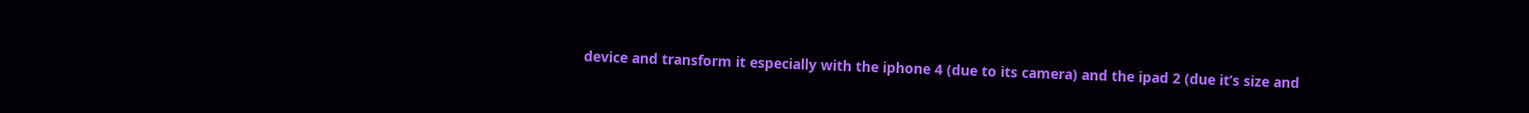device and transform it especially with the iphone 4 (due to its camera) and the ipad 2 (due it’s size and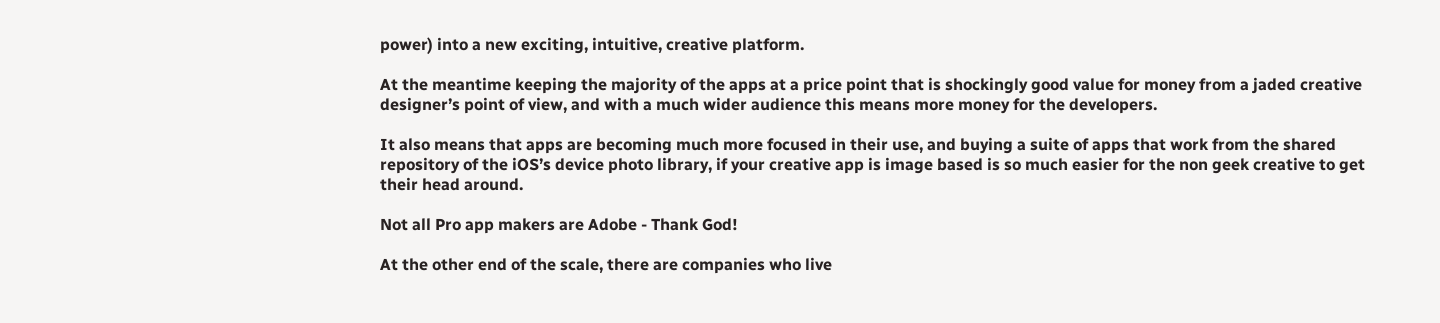power) into a new exciting, intuitive, creative platform.

At the meantime keeping the majority of the apps at a price point that is shockingly good value for money from a jaded creative designer’s point of view, and with a much wider audience this means more money for the developers.

It also means that apps are becoming much more focused in their use, and buying a suite of apps that work from the shared repository of the iOS’s device photo library, if your creative app is image based is so much easier for the non geek creative to get their head around.

Not all Pro app makers are Adobe - Thank God!

At the other end of the scale, there are companies who live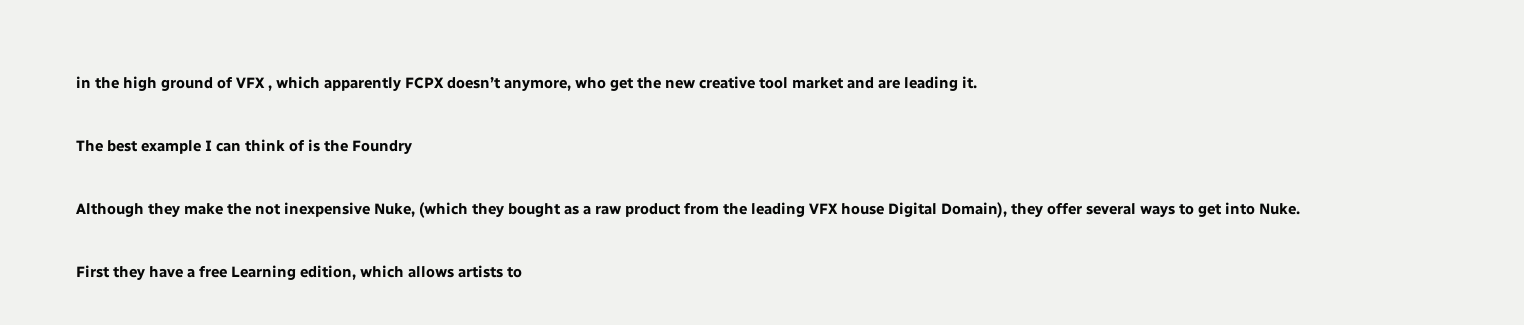in the high ground of VFX , which apparently FCPX doesn’t anymore, who get the new creative tool market and are leading it.

The best example I can think of is the Foundry

Although they make the not inexpensive Nuke, (which they bought as a raw product from the leading VFX house Digital Domain), they offer several ways to get into Nuke.

First they have a free Learning edition, which allows artists to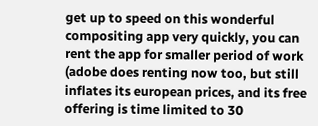get up to speed on this wonderful compositing app very quickly, you can rent the app for smaller period of work (adobe does renting now too, but still inflates its european prices, and its free offering is time limited to 30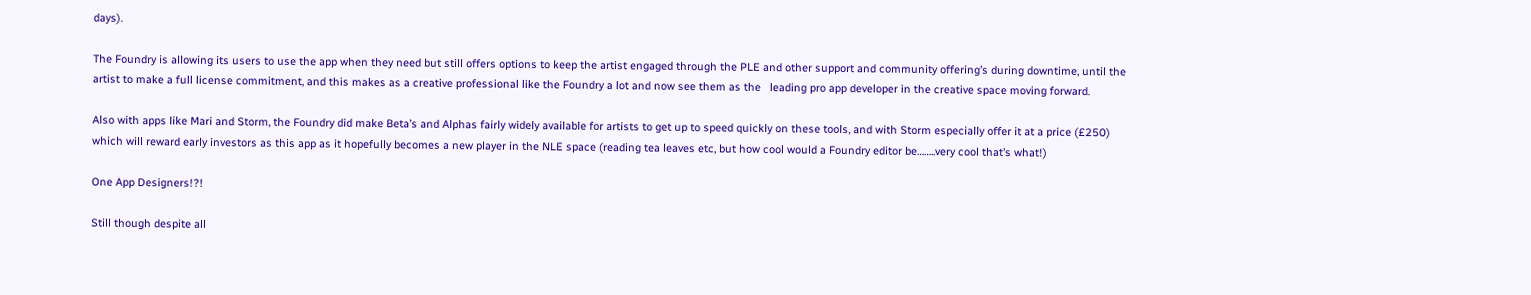days).

The Foundry is allowing its users to use the app when they need but still offers options to keep the artist engaged through the PLE and other support and community offering’s during downtime, until the artist to make a full license commitment, and this makes as a creative professional like the Foundry a lot and now see them as the   leading pro app developer in the creative space moving forward.

Also with apps like Mari and Storm, the Foundry did make Beta’s and Alphas fairly widely available for artists to get up to speed quickly on these tools, and with Storm especially offer it at a price (£250) which will reward early investors as this app as it hopefully becomes a new player in the NLE space (reading tea leaves etc, but how cool would a Foundry editor be……..very cool that’s what!)

One App Designers!?!

Still though despite all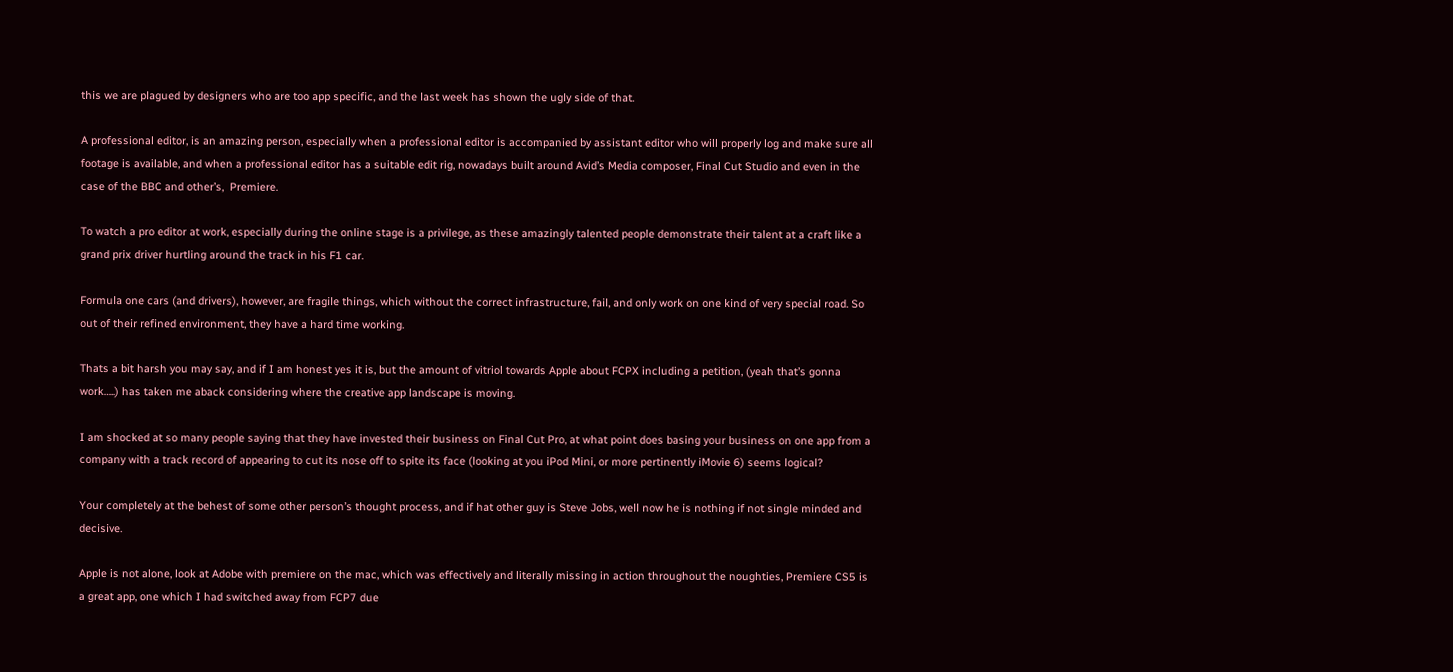this we are plagued by designers who are too app specific, and the last week has shown the ugly side of that.

A professional editor, is an amazing person, especially when a professional editor is accompanied by assistant editor who will properly log and make sure all footage is available, and when a professional editor has a suitable edit rig, nowadays built around Avid’s Media composer, Final Cut Studio and even in the case of the BBC and other’s,  Premiere.

To watch a pro editor at work, especially during the online stage is a privilege, as these amazingly talented people demonstrate their talent at a craft like a grand prix driver hurtling around the track in his F1 car.

Formula one cars (and drivers), however, are fragile things, which without the correct infrastructure, fail, and only work on one kind of very special road. So out of their refined environment, they have a hard time working.

Thats a bit harsh you may say, and if I am honest yes it is, but the amount of vitriol towards Apple about FCPX including a petition, (yeah that’s gonna work…..) has taken me aback considering where the creative app landscape is moving.

I am shocked at so many people saying that they have invested their business on Final Cut Pro, at what point does basing your business on one app from a company with a track record of appearing to cut its nose off to spite its face (looking at you iPod Mini, or more pertinently iMovie 6) seems logical?

Your completely at the behest of some other person’s thought process, and if hat other guy is Steve Jobs, well now he is nothing if not single minded and decisive.

Apple is not alone, look at Adobe with premiere on the mac, which was effectively and literally missing in action throughout the noughties, Premiere CS5 is a great app, one which I had switched away from FCP7 due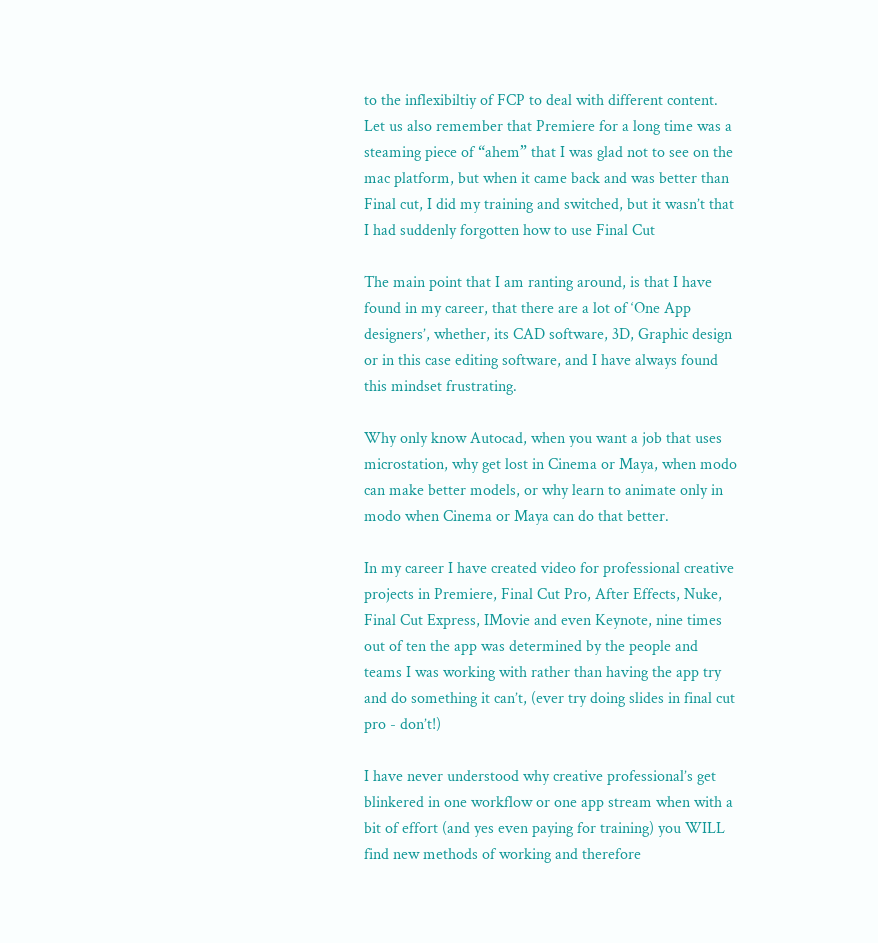to the inflexibiltiy of FCP to deal with different content. Let us also remember that Premiere for a long time was a steaming piece of “ahem” that I was glad not to see on the mac platform, but when it came back and was better than Final cut, I did my training and switched, but it wasn’t that I had suddenly forgotten how to use Final Cut

The main point that I am ranting around, is that I have found in my career, that there are a lot of ‘One App designers’, whether, its CAD software, 3D, Graphic design or in this case editing software, and I have always found this mindset frustrating.

Why only know Autocad, when you want a job that uses microstation, why get lost in Cinema or Maya, when modo can make better models, or why learn to animate only in modo when Cinema or Maya can do that better.

In my career I have created video for professional creative projects in Premiere, Final Cut Pro, After Effects, Nuke, Final Cut Express, IMovie and even Keynote, nine times out of ten the app was determined by the people and teams I was working with rather than having the app try and do something it can’t, (ever try doing slides in final cut pro - don’t!)

I have never understood why creative professional’s get blinkered in one workflow or one app stream when with a bit of effort (and yes even paying for training) you WILL find new methods of working and therefore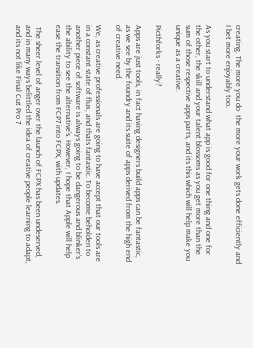creating. The more you do  the more your work gets done efficiently and I bet more enjoyably too.

As you start to understand what app is good for one thing and one for the other, the skill and your talent blossoms as you get more than the sum of those respective apps parts, and its this which will help make you unique as a creative.

Picthforks - really?

Apps are just tools, in fact having designers build apps can be fantastic, as we see by the foundry and its suite of apps derived from the high end of creative need.

We, as creative professionals are going to have accept that our tools are in a constant state of flux, and thats fantastic. To become beholden to another piece of software is always going to be dangerous and blinker’s the ability to see the alternative’s. However, I hope that Apple will help ease the transition from FCP7 into FCPX, with updates.

 The sheer level of anger over the launch of FCPX has been undeserved, and in many ways belittled the idea of creative people learning to adapt, and its not like Final Cut Pro 7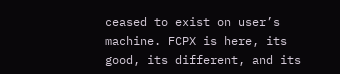ceased to exist on user’s machine. FCPX is here, its good, its different, and its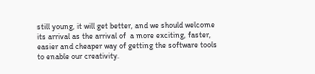still young, it will get better, and we should welcome its arrival as the arrival of  a more exciting, faster, easier and cheaper way of getting the software tools to enable our creativity.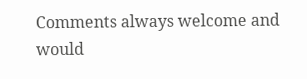Comments always welcome and would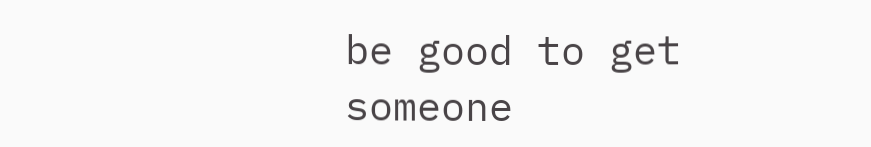be good to get someone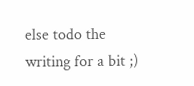else todo the writing for a bit ;)